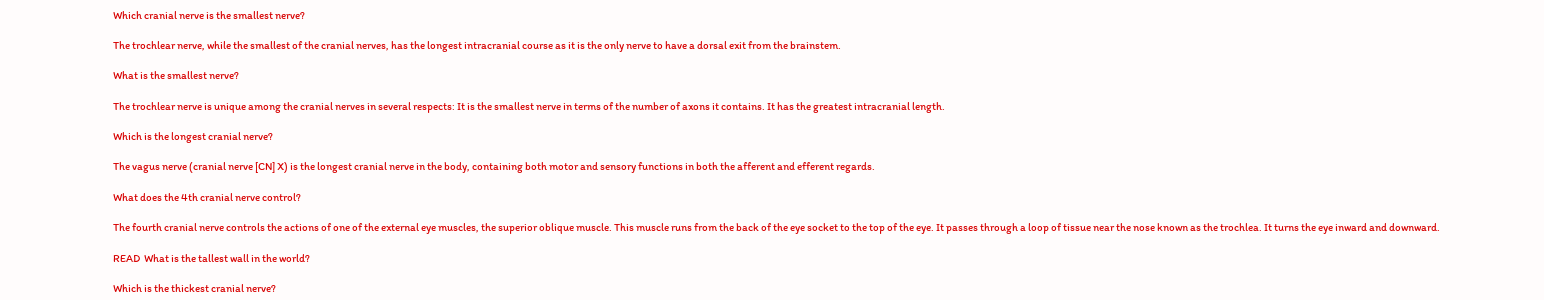Which cranial nerve is the smallest nerve?

The trochlear nerve, while the smallest of the cranial nerves, has the longest intracranial course as it is the only nerve to have a dorsal exit from the brainstem.

What is the smallest nerve?

The trochlear nerve is unique among the cranial nerves in several respects: It is the smallest nerve in terms of the number of axons it contains. It has the greatest intracranial length.

Which is the longest cranial nerve?

The vagus nerve (cranial nerve [CN] X) is the longest cranial nerve in the body, containing both motor and sensory functions in both the afferent and efferent regards.

What does the 4th cranial nerve control?

The fourth cranial nerve controls the actions of one of the external eye muscles, the superior oblique muscle. This muscle runs from the back of the eye socket to the top of the eye. It passes through a loop of tissue near the nose known as the trochlea. It turns the eye inward and downward.

READ  What is the tallest wall in the world?

Which is the thickest cranial nerve?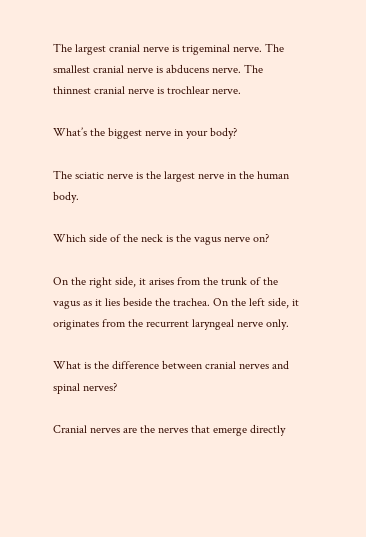The largest cranial nerve is trigeminal nerve. The smallest cranial nerve is abducens nerve. The thinnest cranial nerve is trochlear nerve.

What’s the biggest nerve in your body?

The sciatic nerve is the largest nerve in the human body.

Which side of the neck is the vagus nerve on?

On the right side, it arises from the trunk of the vagus as it lies beside the trachea. On the left side, it originates from the recurrent laryngeal nerve only.

What is the difference between cranial nerves and spinal nerves?

Cranial nerves are the nerves that emerge directly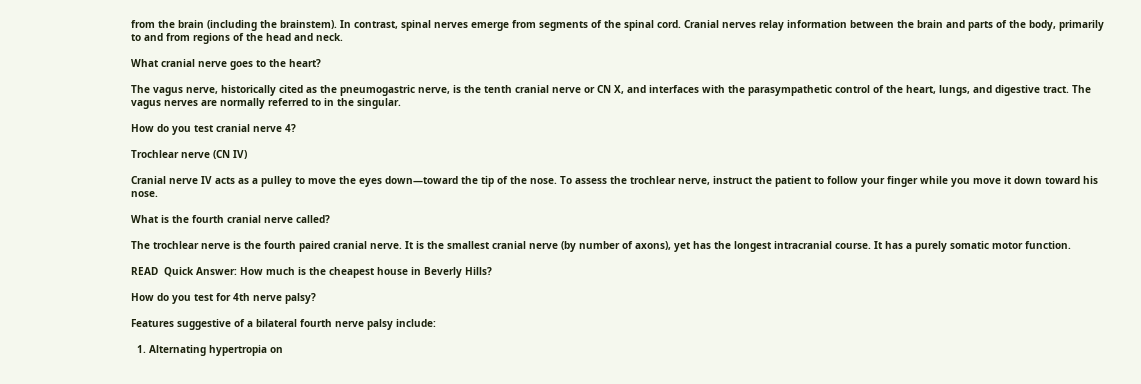from the brain (including the brainstem). In contrast, spinal nerves emerge from segments of the spinal cord. Cranial nerves relay information between the brain and parts of the body, primarily to and from regions of the head and neck.

What cranial nerve goes to the heart?

The vagus nerve, historically cited as the pneumogastric nerve, is the tenth cranial nerve or CN X, and interfaces with the parasympathetic control of the heart, lungs, and digestive tract. The vagus nerves are normally referred to in the singular.

How do you test cranial nerve 4?

Trochlear nerve (CN IV)

Cranial nerve IV acts as a pulley to move the eyes down—toward the tip of the nose. To assess the trochlear nerve, instruct the patient to follow your finger while you move it down toward his nose.

What is the fourth cranial nerve called?

The trochlear nerve is the fourth paired cranial nerve. It is the smallest cranial nerve (by number of axons), yet has the longest intracranial course. It has a purely somatic motor function.

READ  Quick Answer: How much is the cheapest house in Beverly Hills?

How do you test for 4th nerve palsy?

Features suggestive of a bilateral fourth nerve palsy include:

  1. Alternating hypertropia on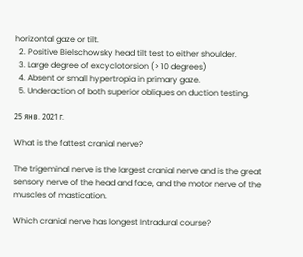horizontal gaze or tilt.
  2. Positive Bielschowsky head tilt test to either shoulder.
  3. Large degree of excyclotorsion (> 10 degrees)
  4. Absent or small hypertropia in primary gaze.
  5. Underaction of both superior obliques on duction testing.

25 янв. 2021 г.

What is the fattest cranial nerve?

The trigeminal nerve is the largest cranial nerve and is the great sensory nerve of the head and face, and the motor nerve of the muscles of mastication.

Which cranial nerve has longest Intradural course?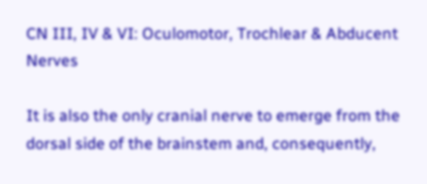CN III, IV & VI: Oculomotor, Trochlear & Abducent Nerves

It is also the only cranial nerve to emerge from the dorsal side of the brainstem and, consequently,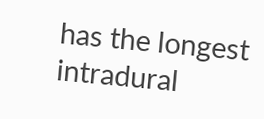has the longest intradural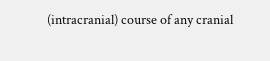(intracranial) course of any cranial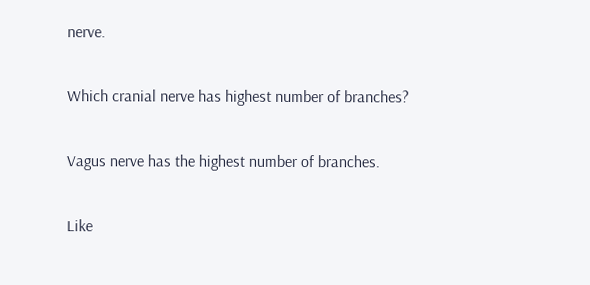nerve.

Which cranial nerve has highest number of branches?

Vagus nerve has the highest number of branches.

Like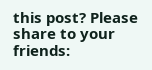this post? Please share to your friends: